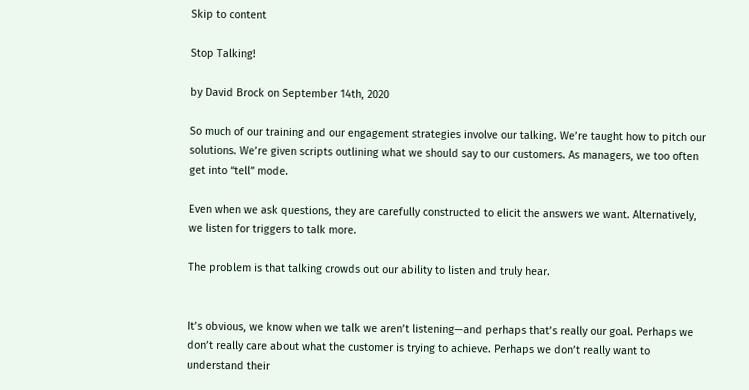Skip to content

Stop Talking!

by David Brock on September 14th, 2020

So much of our training and our engagement strategies involve our talking. We’re taught how to pitch our solutions. We’re given scripts outlining what we should say to our customers. As managers, we too often get into “tell” mode.

Even when we ask questions, they are carefully constructed to elicit the answers we want. Alternatively, we listen for triggers to talk more.

The problem is that talking crowds out our ability to listen and truly hear.


It’s obvious, we know when we talk we aren’t listening—and perhaps that’s really our goal. Perhaps we don’t really care about what the customer is trying to achieve. Perhaps we don’t really want to understand their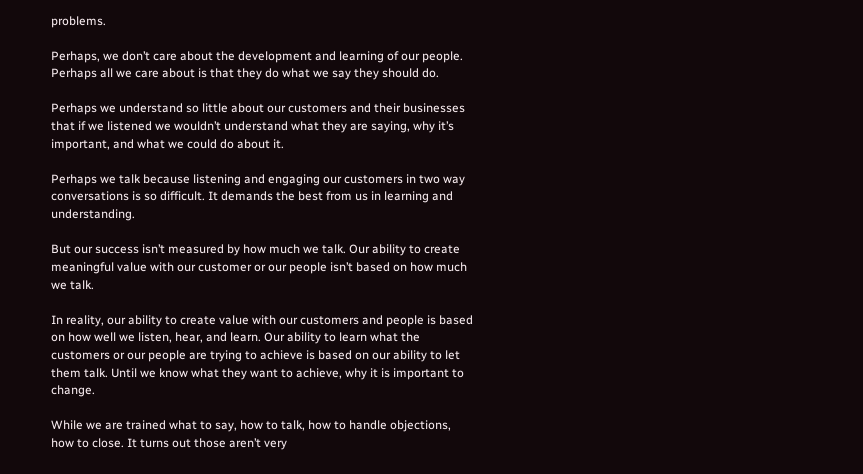problems.

Perhaps, we don’t care about the development and learning of our people. Perhaps all we care about is that they do what we say they should do.

Perhaps we understand so little about our customers and their businesses that if we listened we wouldn’t understand what they are saying, why it’s important, and what we could do about it.

Perhaps we talk because listening and engaging our customers in two way conversations is so difficult. It demands the best from us in learning and understanding.

But our success isn’t measured by how much we talk. Our ability to create meaningful value with our customer or our people isn’t based on how much we talk.

In reality, our ability to create value with our customers and people is based on how well we listen, hear, and learn. Our ability to learn what the customers or our people are trying to achieve is based on our ability to let them talk. Until we know what they want to achieve, why it is important to change.

While we are trained what to say, how to talk, how to handle objections, how to close. It turns out those aren’t very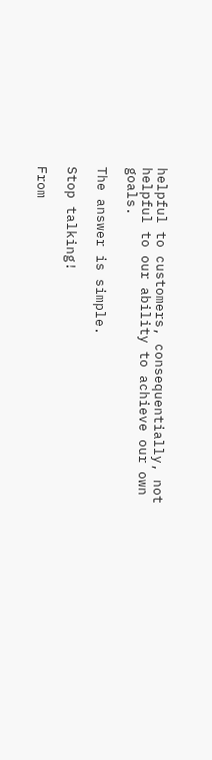helpful to customers, consequentially, not helpful to our ability to achieve our own goals.

The answer is simple.

Stop talking!

From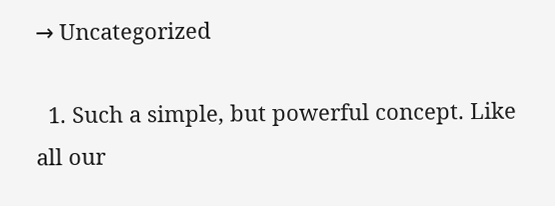→ Uncategorized

  1. Such a simple, but powerful concept. Like all our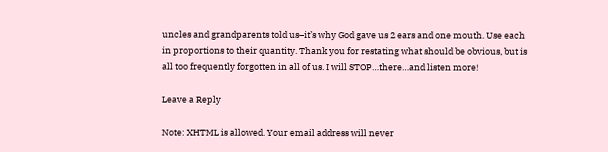uncles and grandparents told us–it’s why God gave us 2 ears and one mouth. Use each in proportions to their quantity. Thank you for restating what should be obvious, but is all too frequently forgotten in all of us. I will STOP…there…and listen more!

Leave a Reply

Note: XHTML is allowed. Your email address will never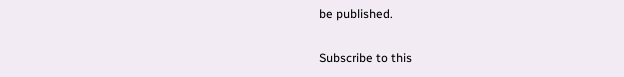be published.

Subscribe to this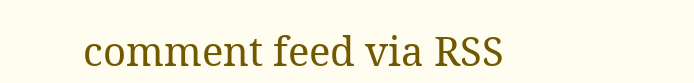comment feed via RSS